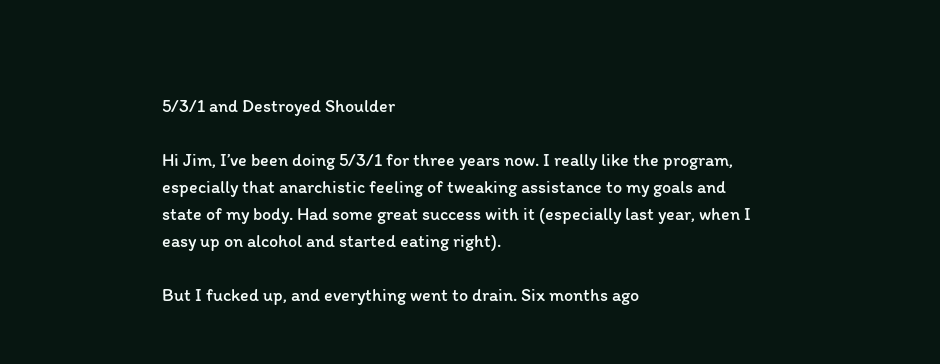5/3/1 and Destroyed Shoulder

Hi Jim, I’ve been doing 5/3/1 for three years now. I really like the program, especially that anarchistic feeling of tweaking assistance to my goals and state of my body. Had some great success with it (especially last year, when I easy up on alcohol and started eating right).

But I fucked up, and everything went to drain. Six months ago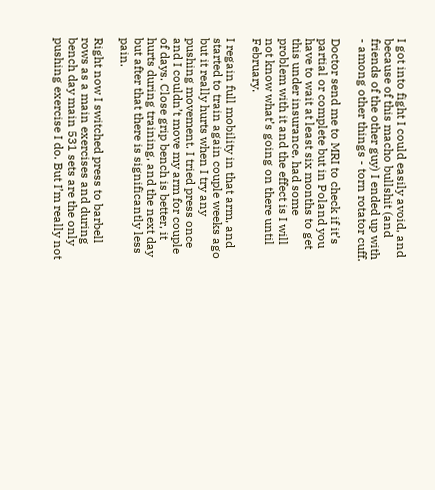I got into fight I could easily avoid, and because of this macho bullshit (and friends of the other guy) I ended up with - among other things - torn rotator cuff.

Doctor send me to MRI to check if it’s partial or complete but in Poland you have to wait at least six months to get this under insurance, had some problem with it and the effect is I will not know what’s going on there until February.

I regain full mobility in that arm, and started to train again couple weeks ago but it really hurts when I try any pushing movement. I tried press once and I couldn’t move my arm for couple of days. Close grip bench is better, it hurts during training, and the next day but after that there is significantly less pain.

Right now I switched press to barbell rows as a main exercises and during bench day main 531 sets are the only pushing exercise I do. But I’m really not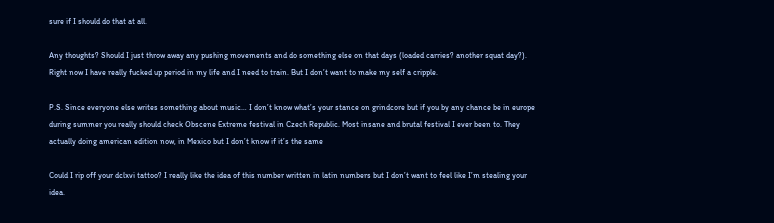sure if I should do that at all.

Any thoughts? Should I just throw away any pushing movements and do something else on that days (loaded carries? another squat day?). Right now I have really fucked up period in my life and I need to train. But I don’t want to make my self a cripple.

P.S. Since everyone else writes something about music… I don’t know what’s your stance on grindcore but if you by any chance be in europe during summer you really should check Obscene Extreme festival in Czech Republic. Most insane and brutal festival I ever been to. They actually doing american edition now, in Mexico but I don’t know if it’s the same

Could I rip off your dclxvi tattoo? I really like the idea of this number written in latin numbers but I don’t want to feel like I’m stealing your idea.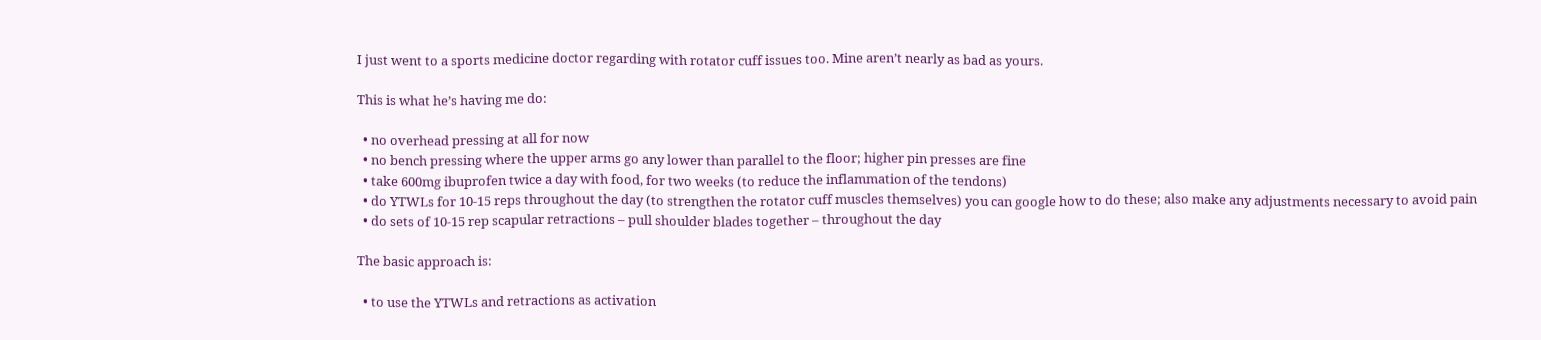I just went to a sports medicine doctor regarding with rotator cuff issues too. Mine aren’t nearly as bad as yours.

This is what he’s having me do:

  • no overhead pressing at all for now
  • no bench pressing where the upper arms go any lower than parallel to the floor; higher pin presses are fine
  • take 600mg ibuprofen twice a day with food, for two weeks (to reduce the inflammation of the tendons)
  • do YTWLs for 10-15 reps throughout the day (to strengthen the rotator cuff muscles themselves) you can google how to do these; also make any adjustments necessary to avoid pain
  • do sets of 10-15 rep scapular retractions – pull shoulder blades together – throughout the day

The basic approach is:

  • to use the YTWLs and retractions as activation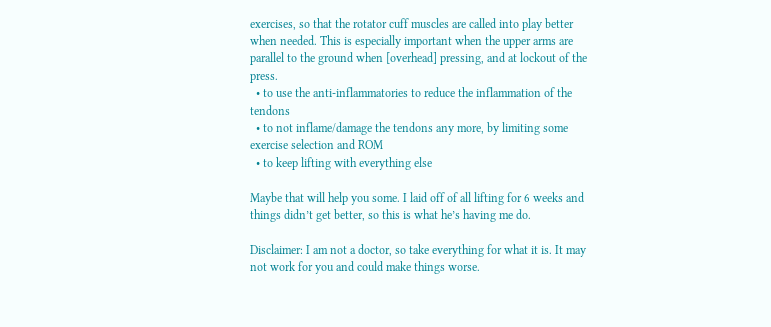exercises, so that the rotator cuff muscles are called into play better when needed. This is especially important when the upper arms are parallel to the ground when [overhead] pressing, and at lockout of the press.
  • to use the anti-inflammatories to reduce the inflammation of the tendons
  • to not inflame/damage the tendons any more, by limiting some exercise selection and ROM
  • to keep lifting with everything else

Maybe that will help you some. I laid off of all lifting for 6 weeks and things didn’t get better, so this is what he’s having me do.

Disclaimer: I am not a doctor, so take everything for what it is. It may not work for you and could make things worse.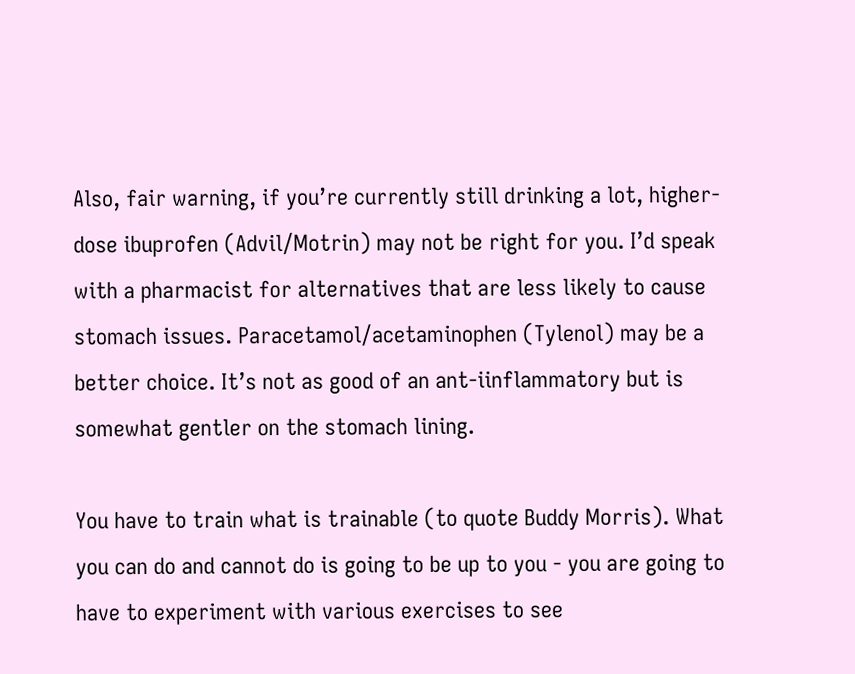Also, fair warning, if you’re currently still drinking a lot, higher-dose ibuprofen (Advil/Motrin) may not be right for you. I’d speak with a pharmacist for alternatives that are less likely to cause stomach issues. Paracetamol/acetaminophen (Tylenol) may be a better choice. It’s not as good of an ant-iinflammatory but is somewhat gentler on the stomach lining.

You have to train what is trainable (to quote Buddy Morris). What you can do and cannot do is going to be up to you - you are going to have to experiment with various exercises to see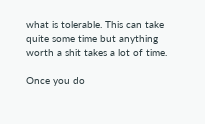what is tolerable. This can take quite some time but anything worth a shit takes a lot of time.

Once you do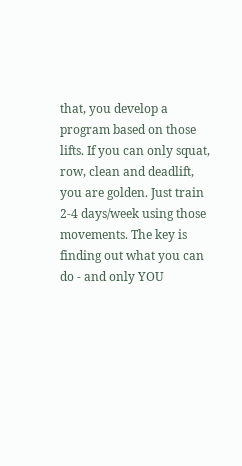that, you develop a program based on those lifts. If you can only squat, row, clean and deadlift, you are golden. Just train 2-4 days/week using those movements. The key is finding out what you can do - and only YOU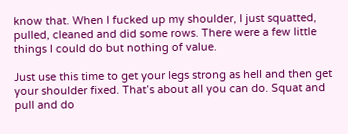know that. When I fucked up my shoulder, I just squatted, pulled, cleaned and did some rows. There were a few little things I could do but nothing of value.

Just use this time to get your legs strong as hell and then get your shoulder fixed. That’s about all you can do. Squat and pull and do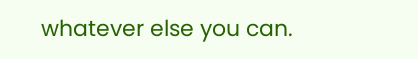whatever else you can.